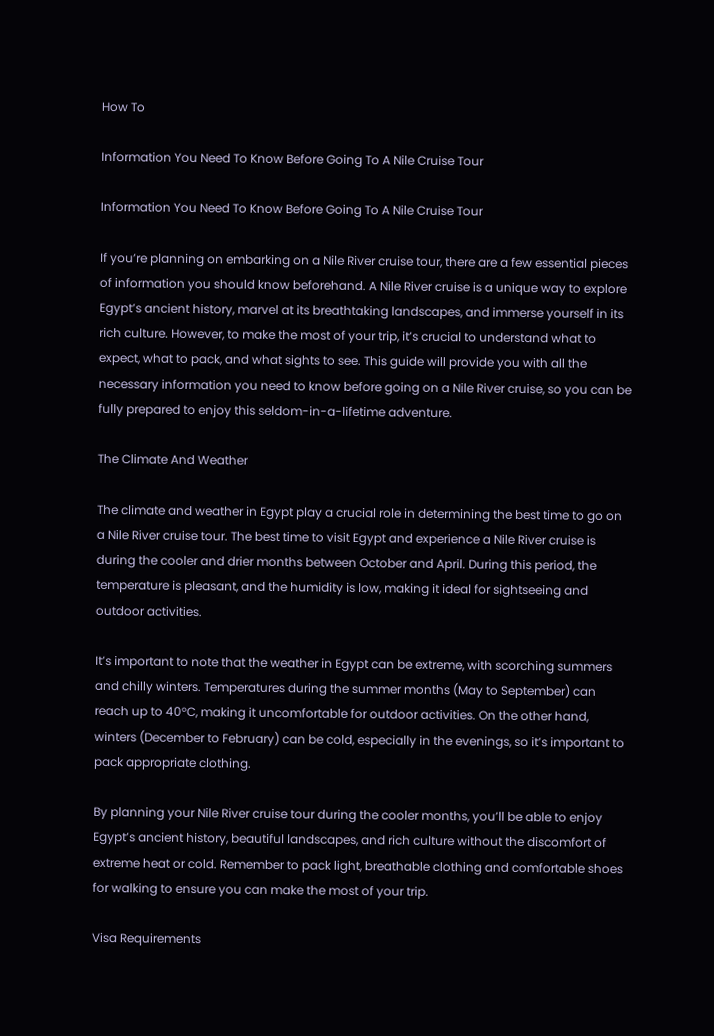How To

Information You Need To Know Before Going To A Nile Cruise Tour

Information You Need To Know Before Going To A Nile Cruise Tour

If you’re planning on embarking on a Nile River cruise tour, there are a few essential pieces of information you should know beforehand. A Nile River cruise is a unique way to explore Egypt’s ancient history, marvel at its breathtaking landscapes, and immerse yourself in its rich culture. However, to make the most of your trip, it’s crucial to understand what to expect, what to pack, and what sights to see. This guide will provide you with all the necessary information you need to know before going on a Nile River cruise, so you can be fully prepared to enjoy this seldom-in-a-lifetime adventure.

The Climate And Weather

The climate and weather in Egypt play a crucial role in determining the best time to go on a Nile River cruise tour. The best time to visit Egypt and experience a Nile River cruise is during the cooler and drier months between October and April. During this period, the temperature is pleasant, and the humidity is low, making it ideal for sightseeing and outdoor activities.

It’s important to note that the weather in Egypt can be extreme, with scorching summers and chilly winters. Temperatures during the summer months (May to September) can reach up to 40°C, making it uncomfortable for outdoor activities. On the other hand, winters (December to February) can be cold, especially in the evenings, so it’s important to pack appropriate clothing.

By planning your Nile River cruise tour during the cooler months, you’ll be able to enjoy Egypt’s ancient history, beautiful landscapes, and rich culture without the discomfort of extreme heat or cold. Remember to pack light, breathable clothing and comfortable shoes for walking to ensure you can make the most of your trip.

Visa Requirements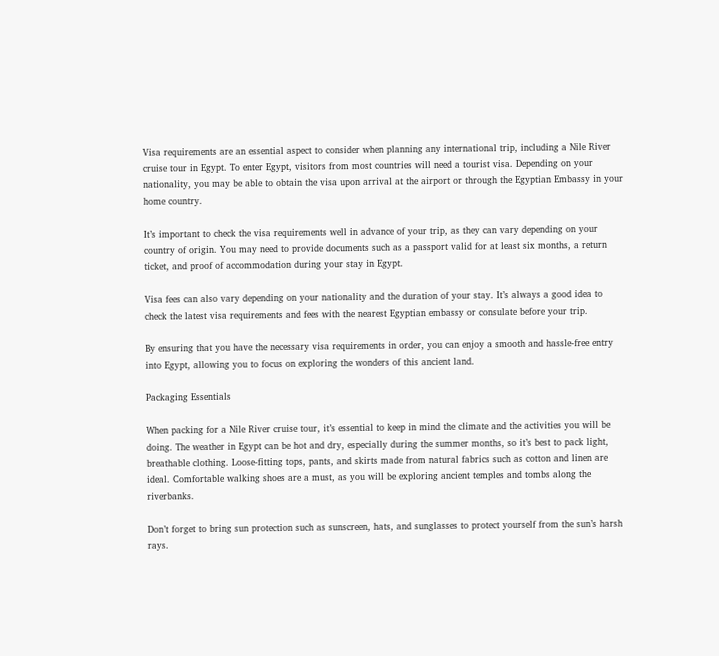Visa requirements are an essential aspect to consider when planning any international trip, including a Nile River cruise tour in Egypt. To enter Egypt, visitors from most countries will need a tourist visa. Depending on your nationality, you may be able to obtain the visa upon arrival at the airport or through the Egyptian Embassy in your home country.

It’s important to check the visa requirements well in advance of your trip, as they can vary depending on your country of origin. You may need to provide documents such as a passport valid for at least six months, a return ticket, and proof of accommodation during your stay in Egypt.

Visa fees can also vary depending on your nationality and the duration of your stay. It’s always a good idea to check the latest visa requirements and fees with the nearest Egyptian embassy or consulate before your trip.

By ensuring that you have the necessary visa requirements in order, you can enjoy a smooth and hassle-free entry into Egypt, allowing you to focus on exploring the wonders of this ancient land.

Packaging Essentials

When packing for a Nile River cruise tour, it’s essential to keep in mind the climate and the activities you will be doing. The weather in Egypt can be hot and dry, especially during the summer months, so it’s best to pack light, breathable clothing. Loose-fitting tops, pants, and skirts made from natural fabrics such as cotton and linen are ideal. Comfortable walking shoes are a must, as you will be exploring ancient temples and tombs along the riverbanks.

Don’t forget to bring sun protection such as sunscreen, hats, and sunglasses to protect yourself from the sun’s harsh rays.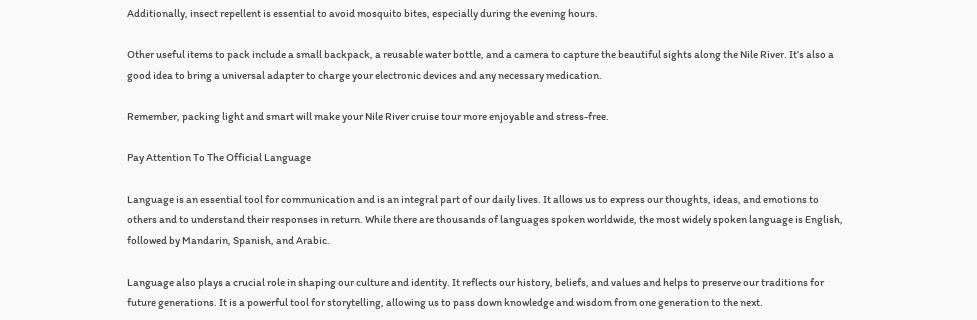Additionally, insect repellent is essential to avoid mosquito bites, especially during the evening hours.

Other useful items to pack include a small backpack, a reusable water bottle, and a camera to capture the beautiful sights along the Nile River. It’s also a good idea to bring a universal adapter to charge your electronic devices and any necessary medication.

Remember, packing light and smart will make your Nile River cruise tour more enjoyable and stress-free.

Pay Attention To The Official Language

Language is an essential tool for communication and is an integral part of our daily lives. It allows us to express our thoughts, ideas, and emotions to others and to understand their responses in return. While there are thousands of languages spoken worldwide, the most widely spoken language is English, followed by Mandarin, Spanish, and Arabic.

Language also plays a crucial role in shaping our culture and identity. It reflects our history, beliefs, and values and helps to preserve our traditions for future generations. It is a powerful tool for storytelling, allowing us to pass down knowledge and wisdom from one generation to the next.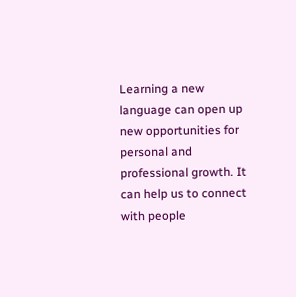Learning a new language can open up new opportunities for personal and professional growth. It can help us to connect with people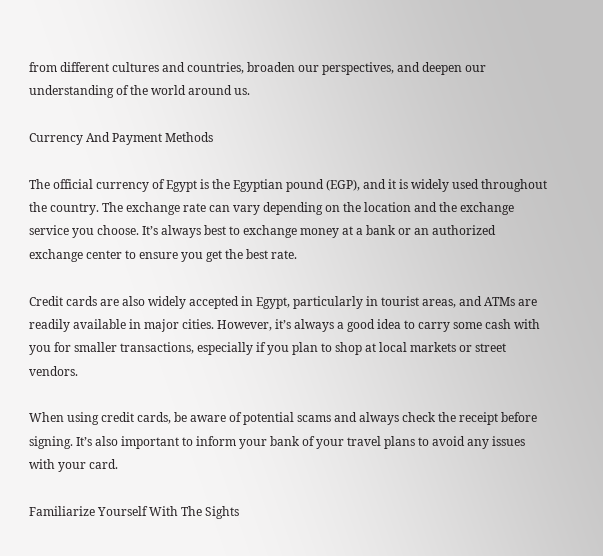from different cultures and countries, broaden our perspectives, and deepen our understanding of the world around us.

Currency And Payment Methods

The official currency of Egypt is the Egyptian pound (EGP), and it is widely used throughout the country. The exchange rate can vary depending on the location and the exchange service you choose. It’s always best to exchange money at a bank or an authorized exchange center to ensure you get the best rate.

Credit cards are also widely accepted in Egypt, particularly in tourist areas, and ATMs are readily available in major cities. However, it’s always a good idea to carry some cash with you for smaller transactions, especially if you plan to shop at local markets or street vendors.

When using credit cards, be aware of potential scams and always check the receipt before signing. It’s also important to inform your bank of your travel plans to avoid any issues with your card.

Familiarize Yourself With The Sights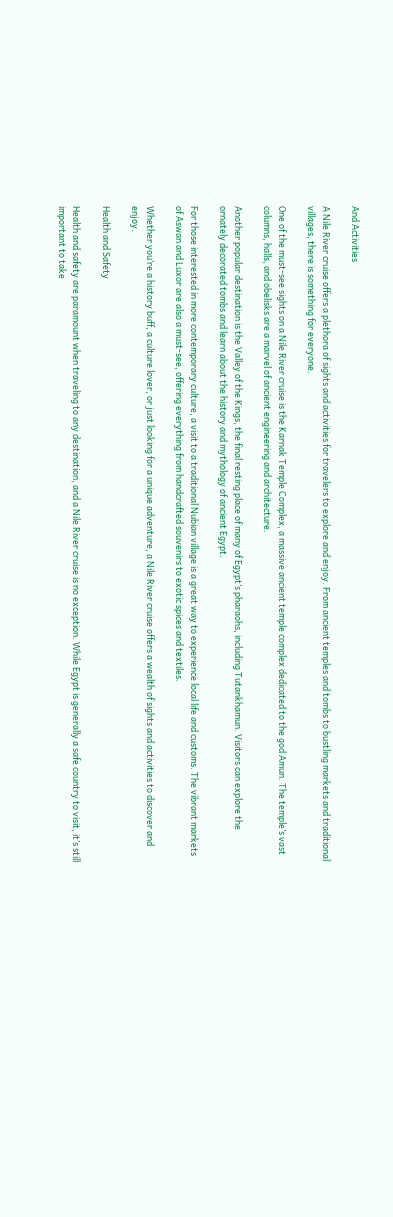And Activities

A Nile River cruise offers a plethora of sights and activities for travelers to explore and enjoy. From ancient temples and tombs to bustling markets and traditional villages, there is something for everyone.

One of the must-see sights on a Nile River cruise is the Karnak Temple Complex, a massive ancient temple complex dedicated to the god Amun. The temple’s vast columns, halls, and obelisks are a marvel of ancient engineering and architecture.

Another popular destination is the Valley of the Kings, the final resting place of many of Egypt’s pharaohs, including Tutankhamun. Visitors can explore the ornately decorated tombs and learn about the history and mythology of ancient Egypt.

For those interested in more contemporary culture, a visit to a traditional Nubian village is a great way to experience local life and customs. The vibrant markets of Aswan and Luxor are also a must-see, offering everything from handcrafted souvenirs to exotic spices and textiles.

Whether you’re a history buff, a culture lover, or just looking for a unique adventure, a Nile River cruise offers a wealth of sights and activities to discover and enjoy.

Health and Safety

Health and safety are paramount when traveling to any destination, and a Nile River cruise is no exception. While Egypt is generally a safe country to visit, it’s still important to take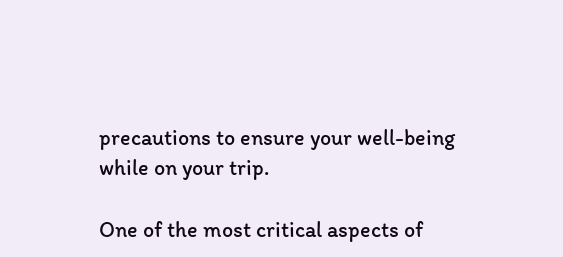precautions to ensure your well-being while on your trip.

One of the most critical aspects of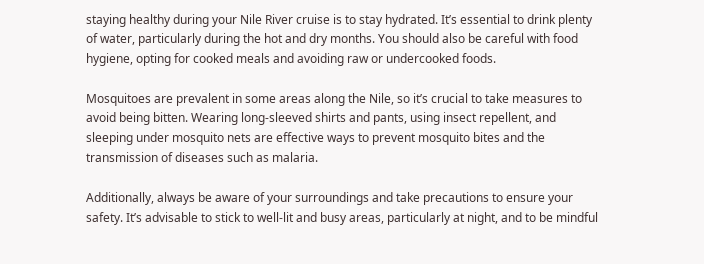staying healthy during your Nile River cruise is to stay hydrated. It’s essential to drink plenty of water, particularly during the hot and dry months. You should also be careful with food hygiene, opting for cooked meals and avoiding raw or undercooked foods.

Mosquitoes are prevalent in some areas along the Nile, so it’s crucial to take measures to avoid being bitten. Wearing long-sleeved shirts and pants, using insect repellent, and sleeping under mosquito nets are effective ways to prevent mosquito bites and the transmission of diseases such as malaria.

Additionally, always be aware of your surroundings and take precautions to ensure your safety. It’s advisable to stick to well-lit and busy areas, particularly at night, and to be mindful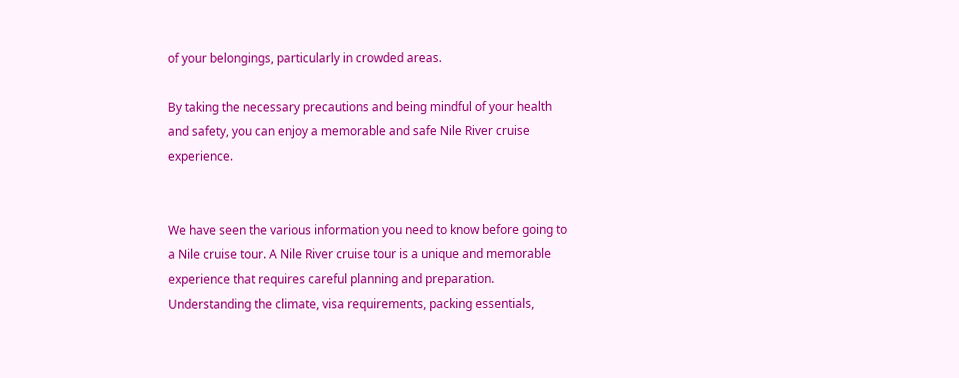of your belongings, particularly in crowded areas.

By taking the necessary precautions and being mindful of your health and safety, you can enjoy a memorable and safe Nile River cruise experience.


We have seen the various information you need to know before going to a Nile cruise tour. A Nile River cruise tour is a unique and memorable experience that requires careful planning and preparation. Understanding the climate, visa requirements, packing essentials,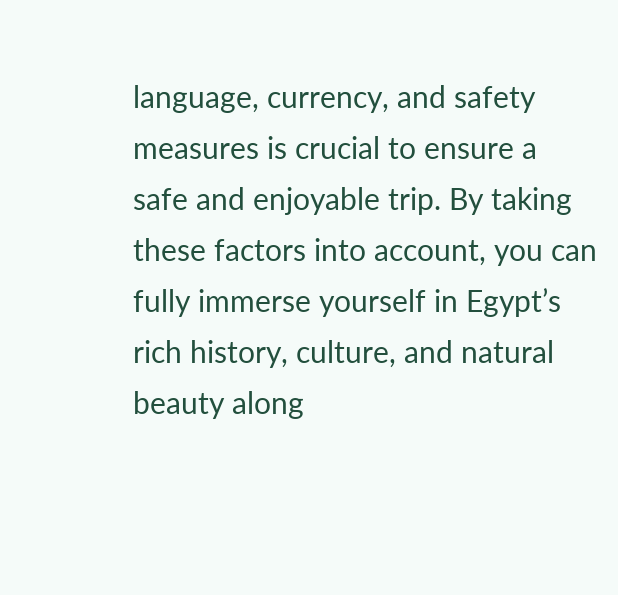language, currency, and safety measures is crucial to ensure a safe and enjoyable trip. By taking these factors into account, you can fully immerse yourself in Egypt’s rich history, culture, and natural beauty along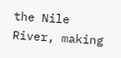the Nile River, making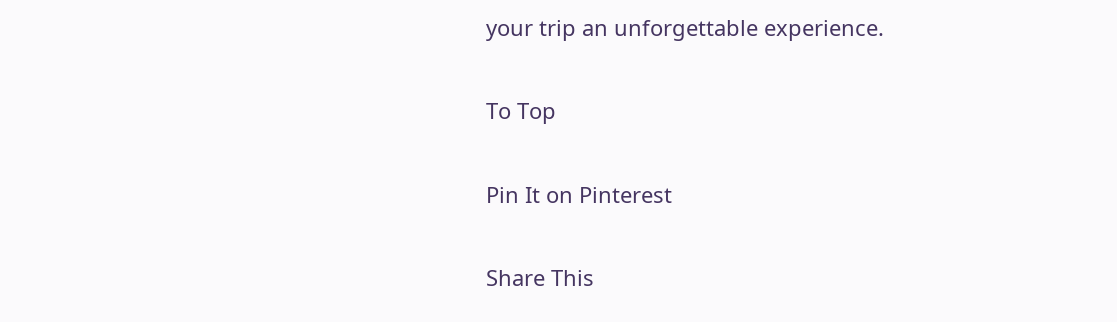your trip an unforgettable experience.

To Top

Pin It on Pinterest

Share This